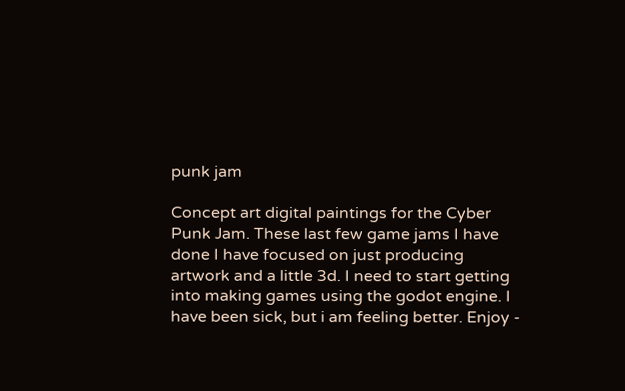punk jam

Concept art digital paintings for the Cyber Punk Jam. These last few game jams I have done I have focused on just producing artwork and a little 3d. I need to start getting into making games using the godot engine. I have been sick, but i am feeling better. Enjoy -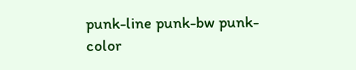punk-line punk-bw punk-color